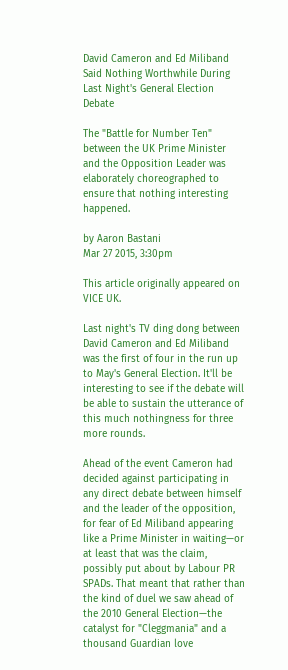David Cameron and Ed Miliband Said Nothing Worthwhile During Last Night's General Election Debate

The "Battle for Number Ten" between the UK Prime Minister and the Opposition Leader was elaborately choreographed to ensure that nothing interesting happened.

by Aaron Bastani
Mar 27 2015, 3:30pm

This article originally appeared on VICE UK.

Last night's TV ding dong between David Cameron and Ed Miliband was the first of four in the run up to May's General Election. It'll be interesting to see if the debate will be able to sustain the utterance of this much nothingness for three more rounds.

Ahead of the event Cameron had decided against participating in any direct debate between himself and the leader of the opposition, for fear of Ed Miliband appearing like a Prime Minister in waiting—or at least that was the claim, possibly put about by Labour PR SPADs. That meant that rather than the kind of duel we saw ahead of the 2010 General Election—the catalyst for "Cleggmania" and a thousand Guardian love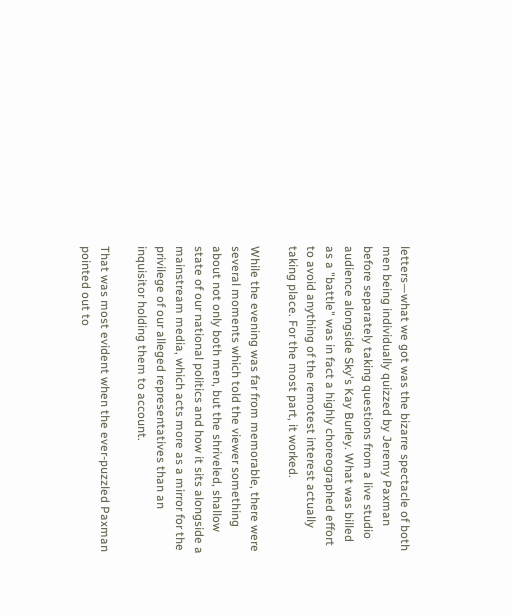letters—what we got was the bizarre spectacle of both men being individually quizzed by Jeremy Paxman before separately taking questions from a live studio audience alongside Sky's Kay Burley. What was billed as a "battle" was in fact a highly choreographed effort to avoid anything of the remotest interest actually taking place. For the most part, it worked.

While the evening was far from memorable, there were several moments which told the viewer something about not only both men, but the shriveled, shallow state of our national politics and how it sits alongside a mainstream media, which acts more as a mirror for the privilege of our alleged representatives than an inquisitor holding them to account.

That was most evident when the ever-puzzled Paxman pointed out to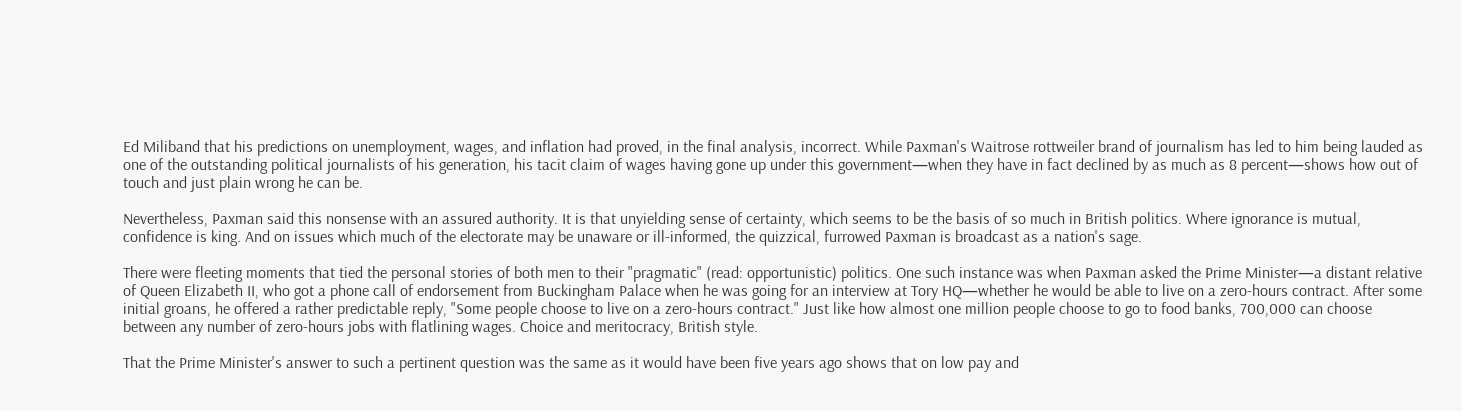Ed Miliband that his predictions on unemployment, wages, and inflation had proved, in the final analysis, incorrect. While Paxman's Waitrose rottweiler brand of journalism has led to him being lauded as one of the outstanding political journalists of his generation, his tacit claim of wages having gone up under this government—when they have in fact declined by as much as 8 percent—shows how out of touch and just plain wrong he can be.

Nevertheless, Paxman said this nonsense with an assured authority. It is that unyielding sense of certainty, which seems to be the basis of so much in British politics. Where ignorance is mutual, confidence is king. And on issues which much of the electorate may be unaware or ill-informed, the quizzical, furrowed Paxman is broadcast as a nation's sage.

There were fleeting moments that tied the personal stories of both men to their "pragmatic" (read: opportunistic) politics. One such instance was when Paxman asked the Prime Minister—a distant relative of Queen Elizabeth II, who got a phone call of endorsement from Buckingham Palace when he was going for an interview at Tory HQ—whether he would be able to live on a zero-hours contract. After some initial groans, he offered a rather predictable reply, "Some people choose to live on a zero-hours contract." Just like how almost one million people choose to go to food banks, 700,000 can choose between any number of zero-hours jobs with flatlining wages. Choice and meritocracy, British style.

That the Prime Minister's answer to such a pertinent question was the same as it would have been five years ago shows that on low pay and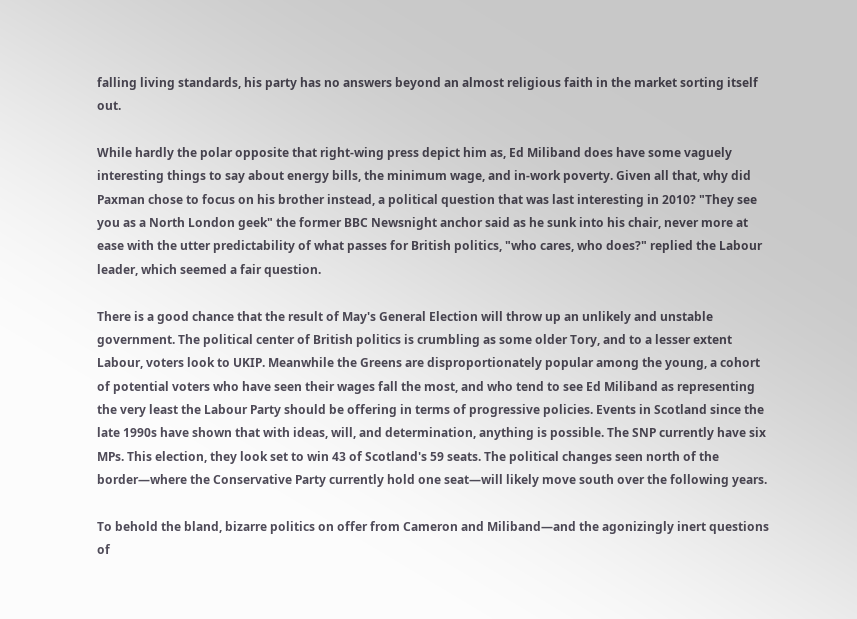falling living standards, his party has no answers beyond an almost religious faith in the market sorting itself out.

While hardly the polar opposite that right-wing press depict him as, Ed Miliband does have some vaguely interesting things to say about energy bills, the minimum wage, and in-work poverty. Given all that, why did Paxman chose to focus on his brother instead, a political question that was last interesting in 2010? "They see you as a North London geek" the former BBC Newsnight anchor said as he sunk into his chair, never more at ease with the utter predictability of what passes for British politics, "who cares, who does?" replied the Labour leader, which seemed a fair question.

There is a good chance that the result of May's General Election will throw up an unlikely and unstable government. The political center of British politics is crumbling as some older Tory, and to a lesser extent Labour, voters look to UKIP. Meanwhile the Greens are disproportionately popular among the young, a cohort of potential voters who have seen their wages fall the most, and who tend to see Ed Miliband as representing the very least the Labour Party should be offering in terms of progressive policies. Events in Scotland since the late 1990s have shown that with ideas, will, and determination, anything is possible. The SNP currently have six MPs. This election, they look set to win 43 of Scotland's 59 seats. The political changes seen north of the border—where the Conservative Party currently hold one seat—will likely move south over the following years.

To behold the bland, bizarre politics on offer from Cameron and Miliband—and the agonizingly inert questions of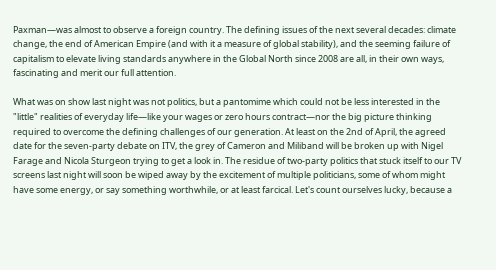Paxman—was almost to observe a foreign country. The defining issues of the next several decades: climate change, the end of American Empire (and with it a measure of global stability), and the seeming failure of capitalism to elevate living standards anywhere in the Global North since 2008 are all, in their own ways, fascinating and merit our full attention.

What was on show last night was not politics, but a pantomime which could not be less interested in the "little" realities of everyday life—like your wages or zero hours contract—nor the big picture thinking required to overcome the defining challenges of our generation. At least on the 2nd of April, the agreed date for the seven-party debate on ITV, the grey of Cameron and Miliband will be broken up with Nigel Farage and Nicola Sturgeon trying to get a look in. The residue of two-party politics that stuck itself to our TV screens last night will soon be wiped away by the excitement of multiple politicians, some of whom might have some energy, or say something worthwhile, or at least farcical. Let's count ourselves lucky, because a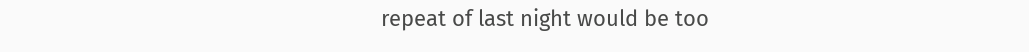repeat of last night would be too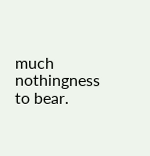much nothingness to bear.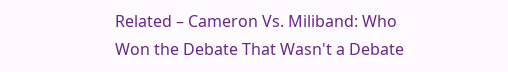Related – Cameron Vs. Miliband: Who Won the Debate That Wasn't a Debate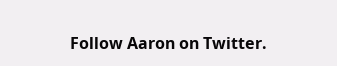Follow Aaron on Twitter.